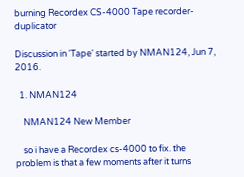burning Recordex CS-4000 Tape recorder-duplicator

Discussion in 'Tape' started by NMAN124, Jun 7, 2016.

  1. NMAN124

    NMAN124 New Member

    so i have a Recordex cs-4000 to fix. the problem is that a few moments after it turns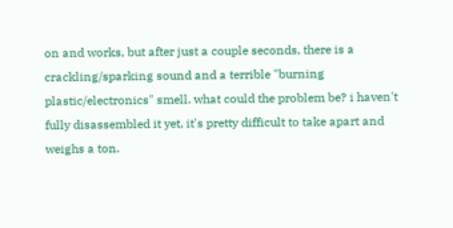on and works, but after just a couple seconds, there is a crackling/sparking sound and a terrible "burning plastic/electronics" smell. what could the problem be? i haven't fully disassembled it yet, it's pretty difficult to take apart and weighs a ton.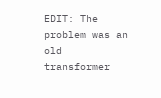EDIT: The problem was an old transformer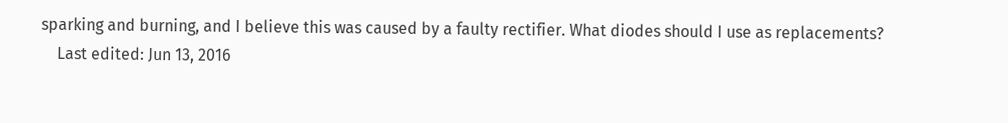sparking and burning, and I believe this was caused by a faulty rectifier. What diodes should I use as replacements?
    Last edited: Jun 13, 2016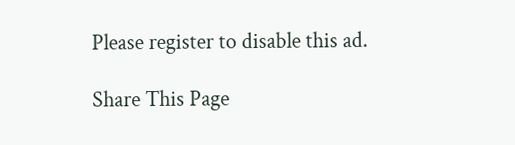Please register to disable this ad.

Share This Page